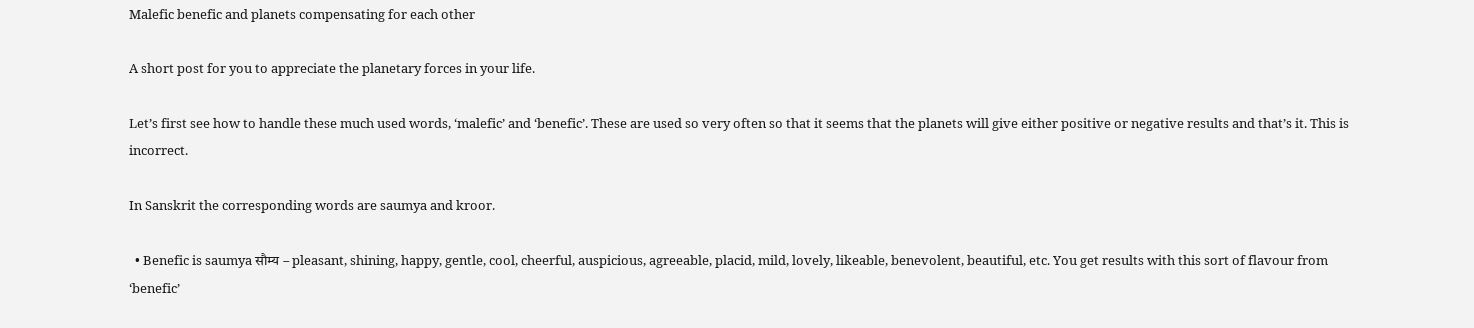Malefic benefic and planets compensating for each other

A short post for you to appreciate the planetary forces in your life.

Let’s first see how to handle these much used words, ‘malefic’ and ‘benefic’. These are used so very often so that it seems that the planets will give either positive or negative results and that’s it. This is incorrect.

In Sanskrit the corresponding words are saumya and kroor.

  • Benefic is saumya सौम्य – pleasant, shining, happy, gentle, cool, cheerful, auspicious, agreeable, placid, mild, lovely, likeable, benevolent, beautiful, etc. You get results with this sort of flavour from ‘benefic’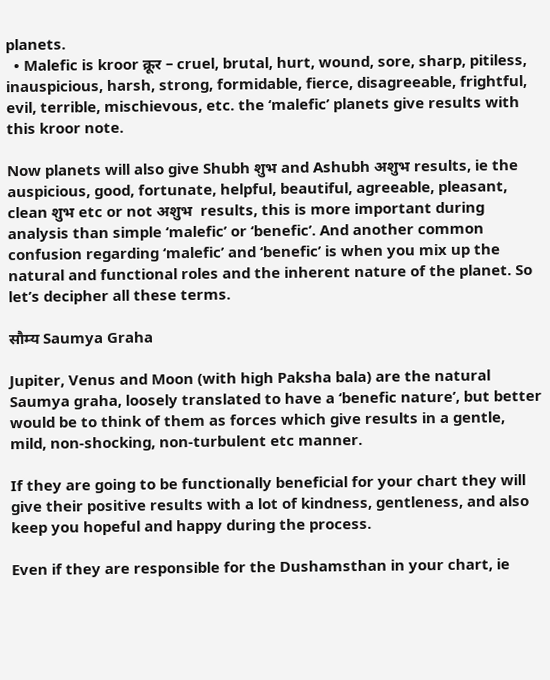planets.
  • Malefic is kroor क्रूर – cruel, brutal, hurt, wound, sore, sharp, pitiless, inauspicious, harsh, strong, formidable, fierce, disagreeable, frightful, evil, terrible, mischievous, etc. the ‘malefic’ planets give results with this kroor note.

Now planets will also give Shubh शुभ and Ashubh अशुभ results, ie the auspicious, good, fortunate, helpful, beautiful, agreeable, pleasant, clean शुभ etc or not अशुभ  results, this is more important during analysis than simple ‘malefic’ or ‘benefic’. And another common confusion regarding ‘malefic’ and ‘benefic’ is when you mix up the natural and functional roles and the inherent nature of the planet. So let’s decipher all these terms.

सौम्य Saumya Graha

Jupiter, Venus and Moon (with high Paksha bala) are the natural Saumya graha, loosely translated to have a ‘benefic nature’, but better would be to think of them as forces which give results in a gentle, mild, non-shocking, non-turbulent etc manner.

If they are going to be functionally beneficial for your chart they will give their positive results with a lot of kindness, gentleness, and also keep you hopeful and happy during the process.

Even if they are responsible for the Dushamsthan in your chart, ie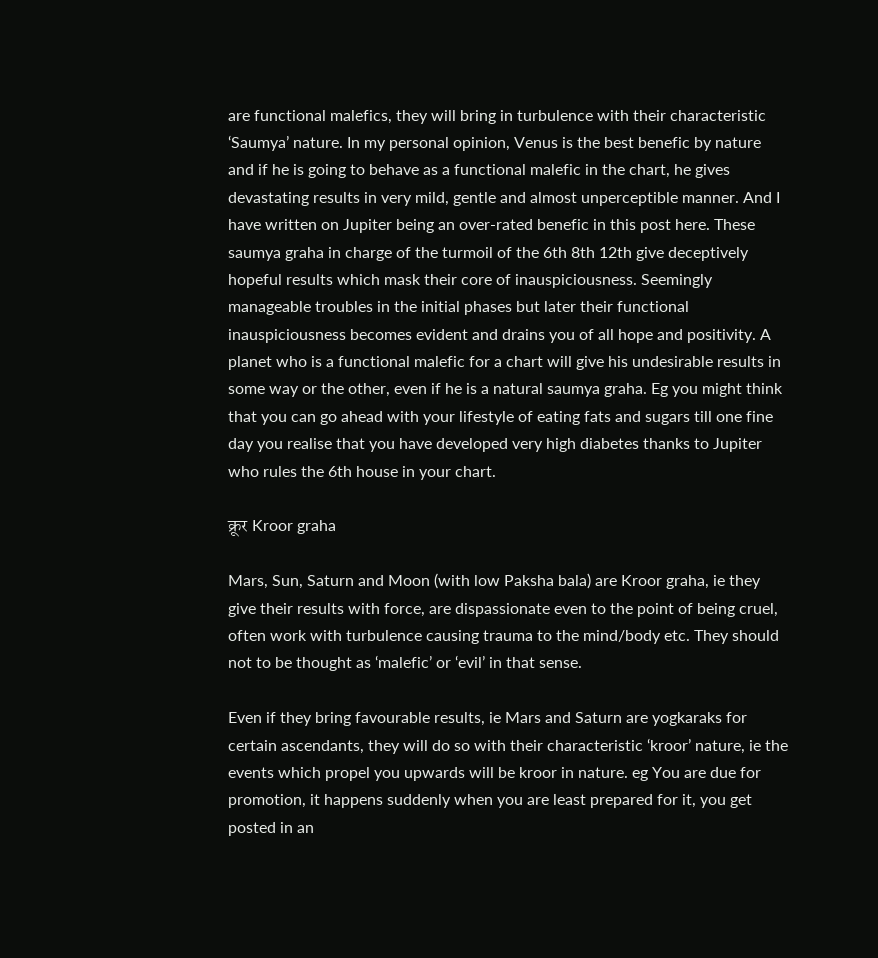are functional malefics, they will bring in turbulence with their characteristic ‘Saumya’ nature. In my personal opinion, Venus is the best benefic by nature and if he is going to behave as a functional malefic in the chart, he gives devastating results in very mild, gentle and almost unperceptible manner. And I have written on Jupiter being an over-rated benefic in this post here. These saumya graha in charge of the turmoil of the 6th 8th 12th give deceptively hopeful results which mask their core of inauspiciousness. Seemingly manageable troubles in the initial phases but later their functional inauspiciousness becomes evident and drains you of all hope and positivity. A planet who is a functional malefic for a chart will give his undesirable results in some way or the other, even if he is a natural saumya graha. Eg you might think that you can go ahead with your lifestyle of eating fats and sugars till one fine day you realise that you have developed very high diabetes thanks to Jupiter who rules the 6th house in your chart.

क्रूर Kroor graha

Mars, Sun, Saturn and Moon (with low Paksha bala) are Kroor graha, ie they give their results with force, are dispassionate even to the point of being cruel, often work with turbulence causing trauma to the mind/body etc. They should not to be thought as ‘malefic’ or ‘evil’ in that sense.

Even if they bring favourable results, ie Mars and Saturn are yogkaraks for certain ascendants, they will do so with their characteristic ‘kroor’ nature, ie the events which propel you upwards will be kroor in nature. eg You are due for promotion, it happens suddenly when you are least prepared for it, you get posted in an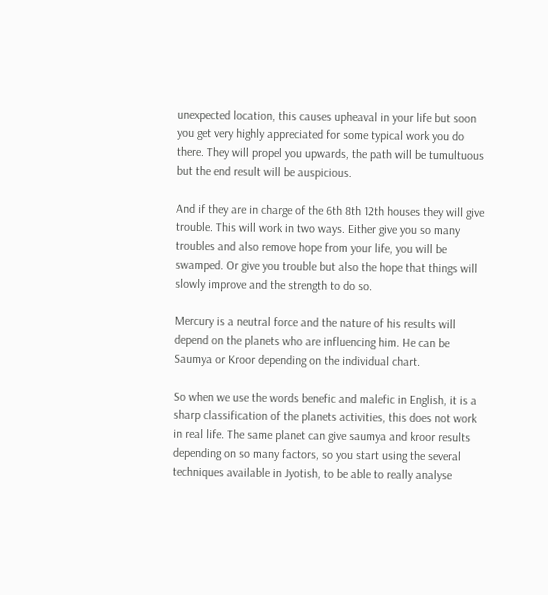unexpected location, this causes upheaval in your life but soon you get very highly appreciated for some typical work you do there. They will propel you upwards, the path will be tumultuous but the end result will be auspicious.

And if they are in charge of the 6th 8th 12th houses they will give trouble. This will work in two ways. Either give you so many troubles and also remove hope from your life, you will be swamped. Or give you trouble but also the hope that things will slowly improve and the strength to do so.

Mercury is a neutral force and the nature of his results will depend on the planets who are influencing him. He can be Saumya or Kroor depending on the individual chart.

So when we use the words benefic and malefic in English, it is a sharp classification of the planets activities, this does not work in real life. The same planet can give saumya and kroor results depending on so many factors, so you start using the several techniques available in Jyotish, to be able to really analyse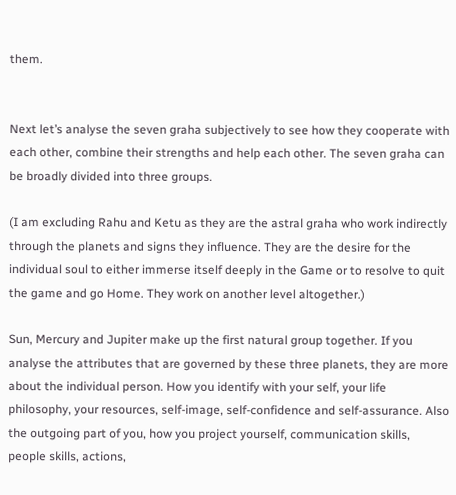them.


Next let’s analyse the seven graha subjectively to see how they cooperate with each other, combine their strengths and help each other. The seven graha can be broadly divided into three groups.

(I am excluding Rahu and Ketu as they are the astral graha who work indirectly through the planets and signs they influence. They are the desire for the individual soul to either immerse itself deeply in the Game or to resolve to quit the game and go Home. They work on another level altogether.)

Sun, Mercury and Jupiter make up the first natural group together. If you analyse the attributes that are governed by these three planets, they are more about the individual person. How you identify with your self, your life philosophy, your resources, self-image, self-confidence and self-assurance. Also the outgoing part of you, how you project yourself, communication skills, people skills, actions,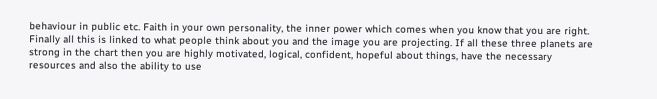behaviour in public etc. Faith in your own personality, the inner power which comes when you know that you are right. Finally all this is linked to what people think about you and the image you are projecting. If all these three planets are strong in the chart then you are highly motivated, logical, confident, hopeful about things, have the necessary resources and also the ability to use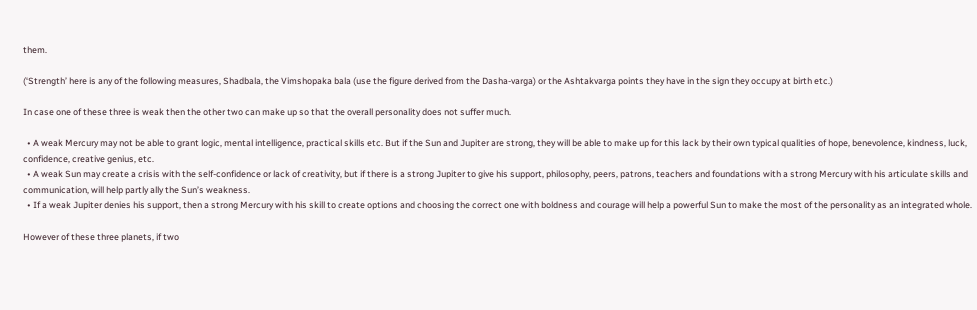them.

(‘Strength’ here is any of the following measures, Shadbala, the Vimshopaka bala (use the figure derived from the Dasha-varga) or the Ashtakvarga points they have in the sign they occupy at birth etc.)

In case one of these three is weak then the other two can make up so that the overall personality does not suffer much.

  • A weak Mercury may not be able to grant logic, mental intelligence, practical skills etc. But if the Sun and Jupiter are strong, they will be able to make up for this lack by their own typical qualities of hope, benevolence, kindness, luck, confidence, creative genius, etc.
  • A weak Sun may create a crisis with the self-confidence or lack of creativity, but if there is a strong Jupiter to give his support, philosophy, peers, patrons, teachers and foundations with a strong Mercury with his articulate skills and communication, will help partly ally the Sun’s weakness.
  • If a weak Jupiter denies his support, then a strong Mercury with his skill to create options and choosing the correct one with boldness and courage will help a powerful Sun to make the most of the personality as an integrated whole.

However of these three planets, if two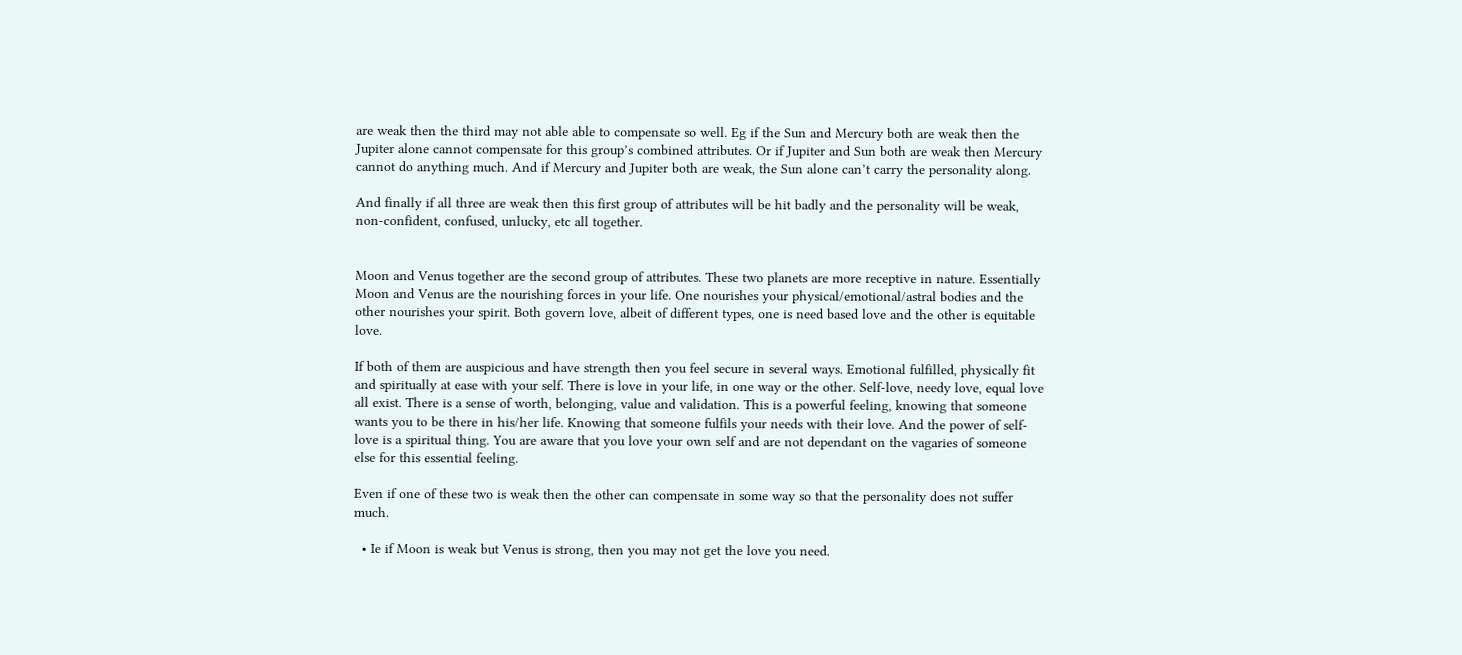are weak then the third may not able able to compensate so well. Eg if the Sun and Mercury both are weak then the Jupiter alone cannot compensate for this group’s combined attributes. Or if Jupiter and Sun both are weak then Mercury cannot do anything much. And if Mercury and Jupiter both are weak, the Sun alone can’t carry the personality along.

And finally if all three are weak then this first group of attributes will be hit badly and the personality will be weak, non-confident, confused, unlucky, etc all together.


Moon and Venus together are the second group of attributes. These two planets are more receptive in nature. Essentially Moon and Venus are the nourishing forces in your life. One nourishes your physical/emotional/astral bodies and the other nourishes your spirit. Both govern love, albeit of different types, one is need based love and the other is equitable love.

If both of them are auspicious and have strength then you feel secure in several ways. Emotional fulfilled, physically fit and spiritually at ease with your self. There is love in your life, in one way or the other. Self-love, needy love, equal love all exist. There is a sense of worth, belonging, value and validation. This is a powerful feeling, knowing that someone wants you to be there in his/her life. Knowing that someone fulfils your needs with their love. And the power of self-love is a spiritual thing. You are aware that you love your own self and are not dependant on the vagaries of someone else for this essential feeling.

Even if one of these two is weak then the other can compensate in some way so that the personality does not suffer much.

  • Ie if Moon is weak but Venus is strong, then you may not get the love you need.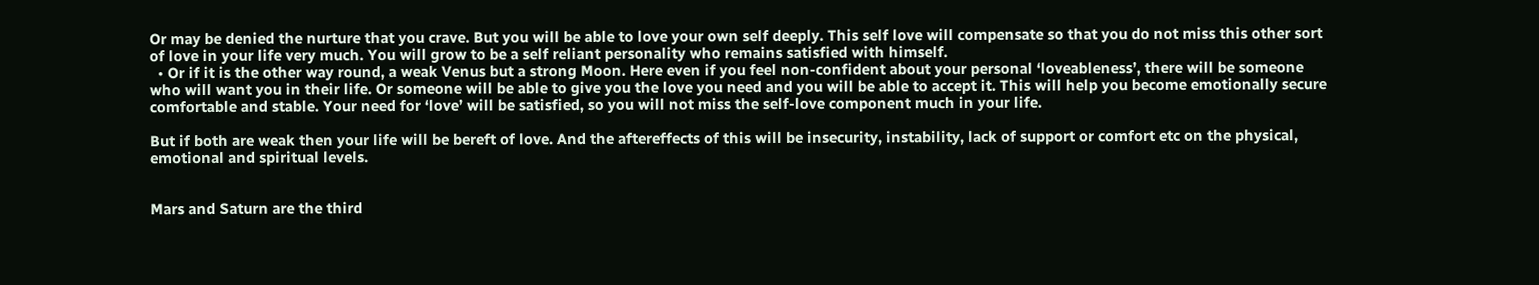Or may be denied the nurture that you crave. But you will be able to love your own self deeply. This self love will compensate so that you do not miss this other sort of love in your life very much. You will grow to be a self reliant personality who remains satisfied with himself.
  • Or if it is the other way round, a weak Venus but a strong Moon. Here even if you feel non-confident about your personal ‘loveableness’, there will be someone who will want you in their life. Or someone will be able to give you the love you need and you will be able to accept it. This will help you become emotionally secure comfortable and stable. Your need for ‘love’ will be satisfied, so you will not miss the self-love component much in your life.

But if both are weak then your life will be bereft of love. And the aftereffects of this will be insecurity, instability, lack of support or comfort etc on the physical, emotional and spiritual levels.


Mars and Saturn are the third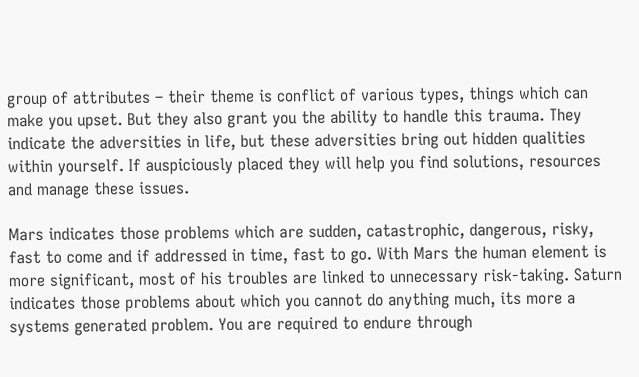group of attributes – their theme is conflict of various types, things which can make you upset. But they also grant you the ability to handle this trauma. They indicate the adversities in life, but these adversities bring out hidden qualities within yourself. If auspiciously placed they will help you find solutions, resources and manage these issues.

Mars indicates those problems which are sudden, catastrophic, dangerous, risky, fast to come and if addressed in time, fast to go. With Mars the human element is more significant, most of his troubles are linked to unnecessary risk-taking. Saturn indicates those problems about which you cannot do anything much, its more a systems generated problem. You are required to endure through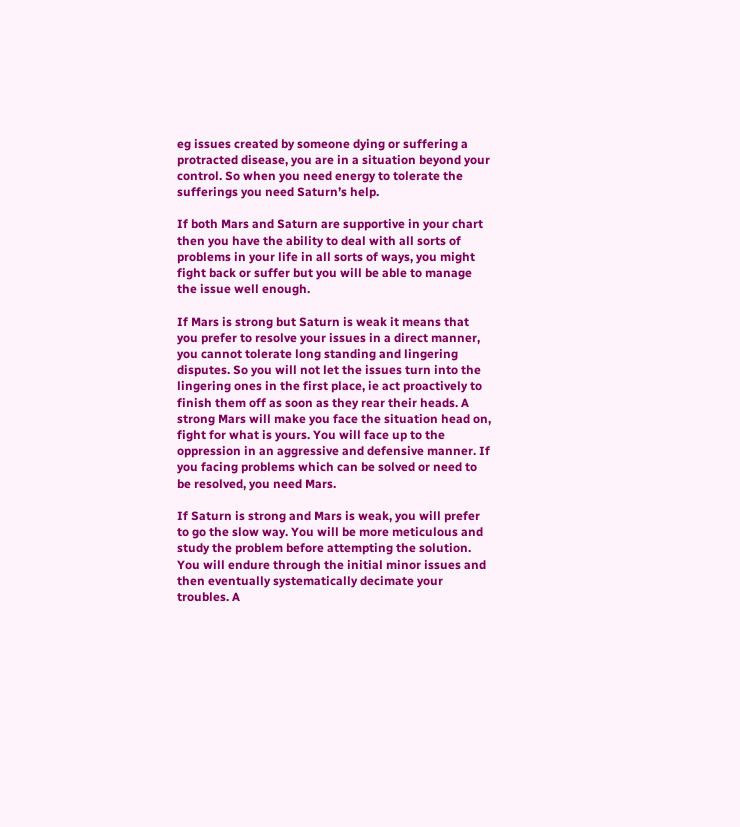eg issues created by someone dying or suffering a protracted disease, you are in a situation beyond your control. So when you need energy to tolerate the sufferings you need Saturn’s help.

If both Mars and Saturn are supportive in your chart then you have the ability to deal with all sorts of problems in your life in all sorts of ways, you might fight back or suffer but you will be able to manage the issue well enough.

If Mars is strong but Saturn is weak it means that you prefer to resolve your issues in a direct manner, you cannot tolerate long standing and lingering disputes. So you will not let the issues turn into the lingering ones in the first place, ie act proactively to finish them off as soon as they rear their heads. A strong Mars will make you face the situation head on, fight for what is yours. You will face up to the oppression in an aggressive and defensive manner. If you facing problems which can be solved or need to be resolved, you need Mars.

If Saturn is strong and Mars is weak, you will prefer to go the slow way. You will be more meticulous and study the problem before attempting the solution. You will endure through the initial minor issues and then eventually systematically decimate your troubles. A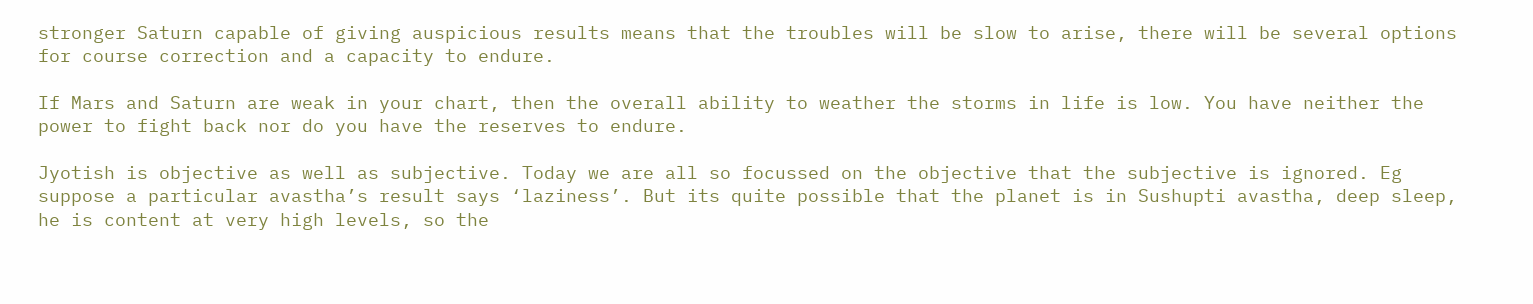stronger Saturn capable of giving auspicious results means that the troubles will be slow to arise, there will be several options for course correction and a capacity to endure.

If Mars and Saturn are weak in your chart, then the overall ability to weather the storms in life is low. You have neither the power to fight back nor do you have the reserves to endure.

Jyotish is objective as well as subjective. Today we are all so focussed on the objective that the subjective is ignored. Eg suppose a particular avastha’s result says ‘laziness’. But its quite possible that the planet is in Sushupti avastha, deep sleep, he is content at very high levels, so the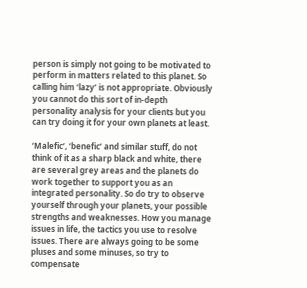person is simply not going to be motivated to perform in matters related to this planet. So calling him ‘lazy’ is not appropriate. Obviously you cannot do this sort of in-depth personality analysis for your clients but you can try doing it for your own planets at least.

‘Malefic’, ‘benefic’ and similar stuff, do not think of it as a sharp black and white, there are several grey areas and the planets do work together to support you as an integrated personality. So do try to observe yourself through your planets, your possible strengths and weaknesses. How you manage issues in life, the tactics you use to resolve issues. There are always going to be some pluses and some minuses, so try to compensate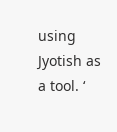using Jyotish as a tool. ‘